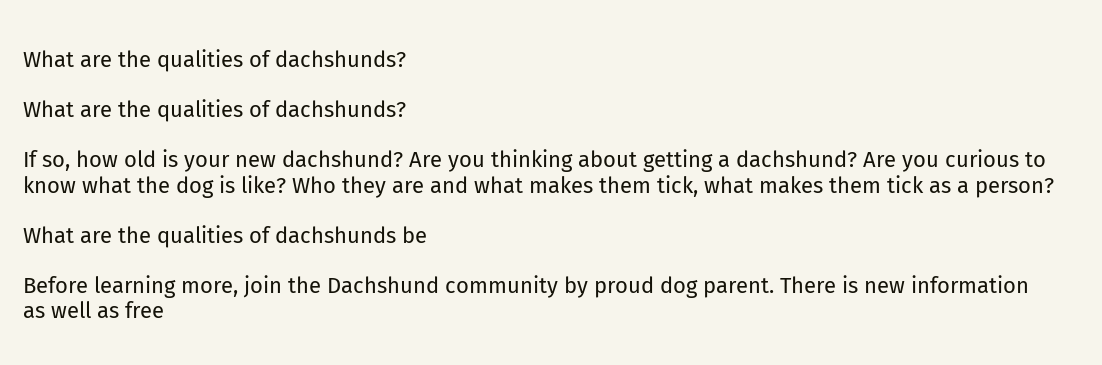What are the qualities of dachshunds?

What are the qualities of dachshunds?

If so, how old is your new dachshund? Are you thinking about getting a dachshund? Are you curious to know what the dog is like? Who they are and what makes them tick, what makes them tick as a person?

What are the qualities of dachshunds be

Before learning more, join the Dachshund community by proud dog parent. There is new information as well as free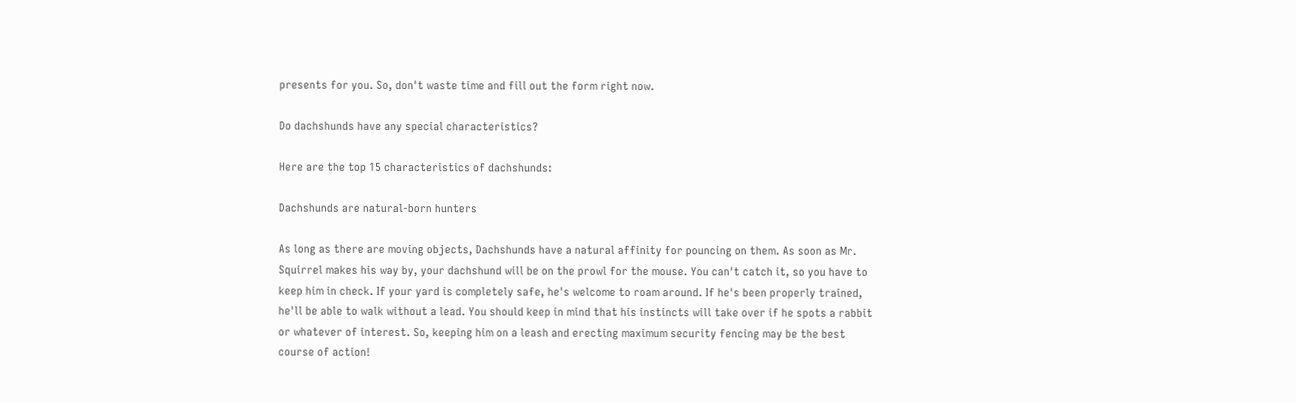presents for you. So, don't waste time and fill out the form right now.

Do dachshunds have any special characteristics?

Here are the top 15 characteristics of dachshunds:

Dachshunds are natural-born hunters

As long as there are moving objects, Dachshunds have a natural affinity for pouncing on them. As soon as Mr. Squirrel makes his way by, your dachshund will be on the prowl for the mouse. You can't catch it, so you have to keep him in check. If your yard is completely safe, he's welcome to roam around. If he's been properly trained, he'll be able to walk without a lead. You should keep in mind that his instincts will take over if he spots a rabbit or whatever of interest. So, keeping him on a leash and erecting maximum security fencing may be the best course of action!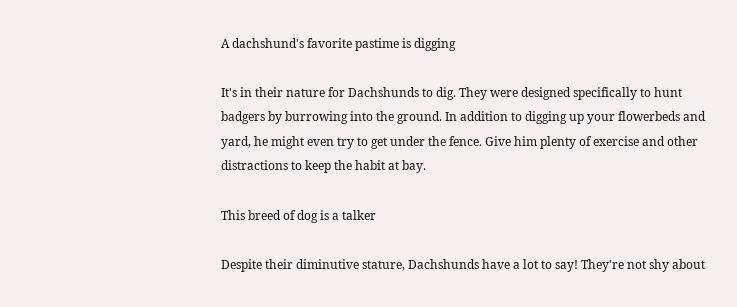A dachshund's favorite pastime is digging

It's in their nature for Dachshunds to dig. They were designed specifically to hunt badgers by burrowing into the ground. In addition to digging up your flowerbeds and yard, he might even try to get under the fence. Give him plenty of exercise and other distractions to keep the habit at bay.

This breed of dog is a talker

Despite their diminutive stature, Dachshunds have a lot to say! They're not shy about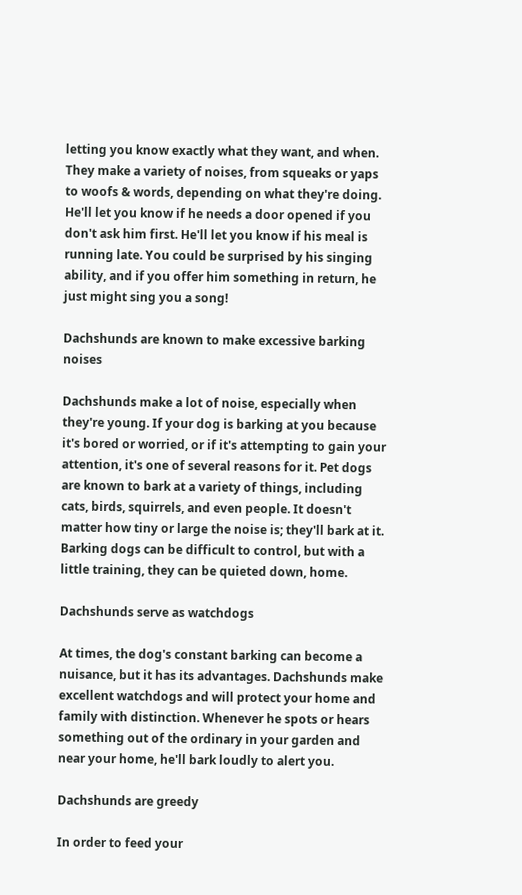letting you know exactly what they want, and when. They make a variety of noises, from squeaks or yaps to woofs & words, depending on what they're doing. He'll let you know if he needs a door opened if you don't ask him first. He'll let you know if his meal is running late. You could be surprised by his singing ability, and if you offer him something in return, he just might sing you a song!

Dachshunds are known to make excessive barking noises

Dachshunds make a lot of noise, especially when they're young. If your dog is barking at you because it's bored or worried, or if it's attempting to gain your attention, it's one of several reasons for it. Pet dogs are known to bark at a variety of things, including cats, birds, squirrels, and even people. It doesn't matter how tiny or large the noise is; they'll bark at it. Barking dogs can be difficult to control, but with a little training, they can be quieted down, home.

Dachshunds serve as watchdogs

At times, the dog's constant barking can become a nuisance, but it has its advantages. Dachshunds make excellent watchdogs and will protect your home and family with distinction. Whenever he spots or hears something out of the ordinary in your garden and near your home, he'll bark loudly to alert you.

Dachshunds are greedy

In order to feed your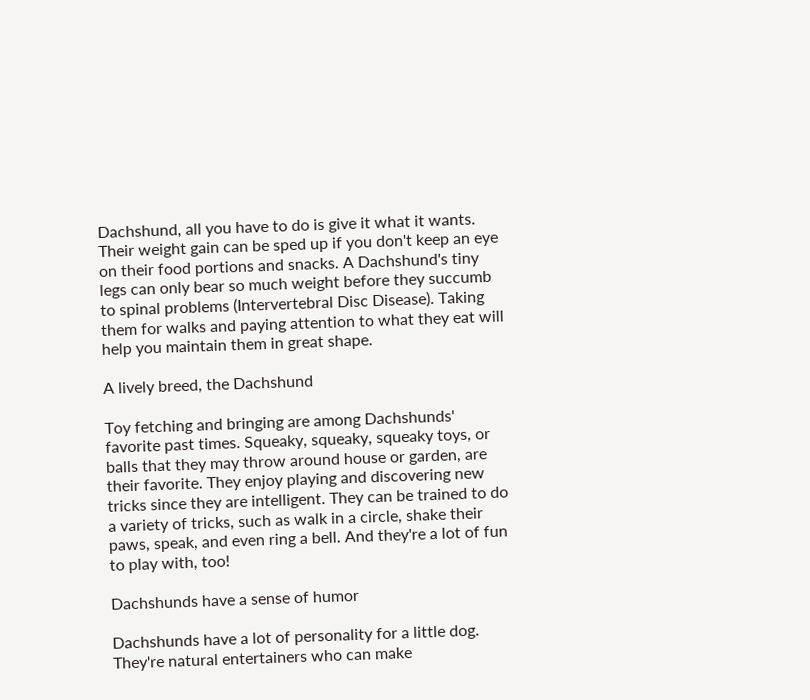Dachshund, all you have to do is give it what it wants. Their weight gain can be sped up if you don't keep an eye on their food portions and snacks. A Dachshund's tiny legs can only bear so much weight before they succumb to spinal problems (Intervertebral Disc Disease). Taking them for walks and paying attention to what they eat will help you maintain them in great shape.

A lively breed, the Dachshund

Toy fetching and bringing are among Dachshunds' favorite past times. Squeaky, squeaky, squeaky toys, or balls that they may throw around house or garden, are their favorite. They enjoy playing and discovering new tricks since they are intelligent. They can be trained to do a variety of tricks, such as walk in a circle, shake their paws, speak, and even ring a bell. And they're a lot of fun to play with, too!

Dachshunds have a sense of humor

Dachshunds have a lot of personality for a little dog. They're natural entertainers who can make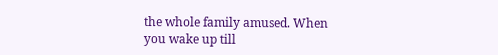the whole family amused. When you wake up till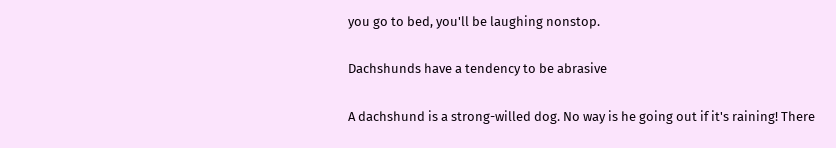you go to bed, you'll be laughing nonstop.

Dachshunds have a tendency to be abrasive

A dachshund is a strong-willed dog. No way is he going out if it's raining! There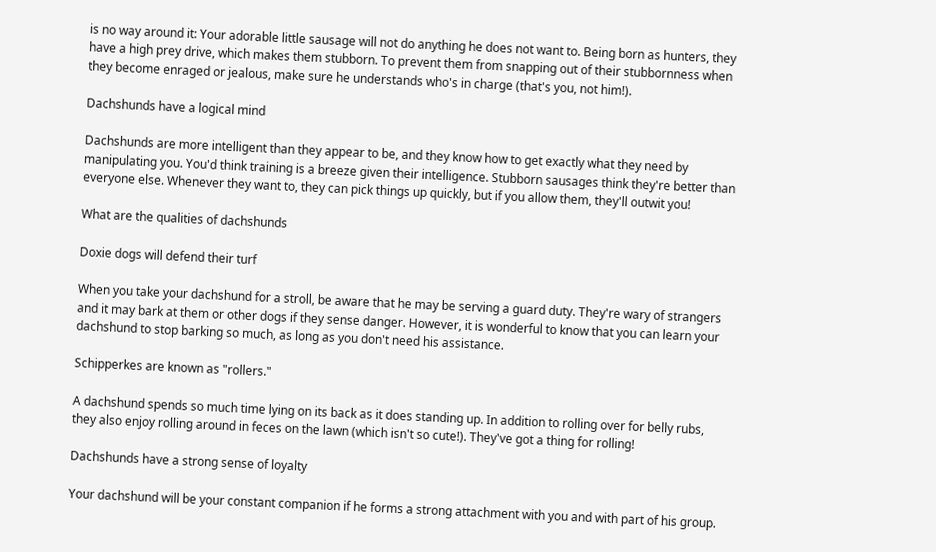is no way around it: Your adorable little sausage will not do anything he does not want to. Being born as hunters, they have a high prey drive, which makes them stubborn. To prevent them from snapping out of their stubbornness when they become enraged or jealous, make sure he understands who's in charge (that's you, not him!).

Dachshunds have a logical mind

Dachshunds are more intelligent than they appear to be, and they know how to get exactly what they need by manipulating you. You'd think training is a breeze given their intelligence. Stubborn sausages think they're better than everyone else. Whenever they want to, they can pick things up quickly, but if you allow them, they'll outwit you!

What are the qualities of dachshunds

Doxie dogs will defend their turf

When you take your dachshund for a stroll, be aware that he may be serving a guard duty. They're wary of strangers and it may bark at them or other dogs if they sense danger. However, it is wonderful to know that you can learn your dachshund to stop barking so much, as long as you don't need his assistance.

Schipperkes are known as "rollers."

A dachshund spends so much time lying on its back as it does standing up. In addition to rolling over for belly rubs, they also enjoy rolling around in feces on the lawn (which isn't so cute!). They've got a thing for rolling!

Dachshunds have a strong sense of loyalty

Your dachshund will be your constant companion if he forms a strong attachment with you and with part of his group.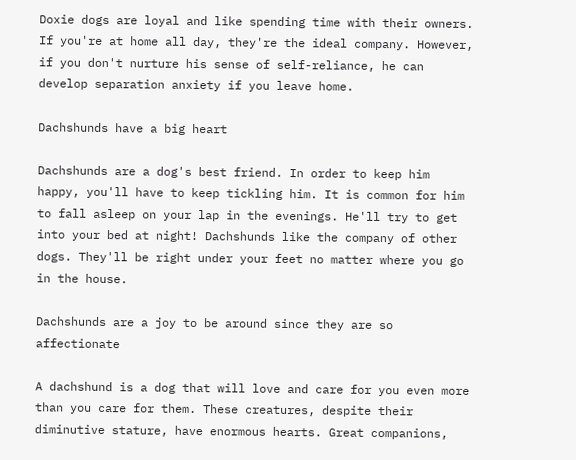Doxie dogs are loyal and like spending time with their owners. If you're at home all day, they're the ideal company. However, if you don't nurture his sense of self-reliance, he can develop separation anxiety if you leave home.

Dachshunds have a big heart

Dachshunds are a dog's best friend. In order to keep him happy, you'll have to keep tickling him. It is common for him to fall asleep on your lap in the evenings. He'll try to get into your bed at night! Dachshunds like the company of other dogs. They'll be right under your feet no matter where you go in the house.

Dachshunds are a joy to be around since they are so affectionate

A dachshund is a dog that will love and care for you even more than you care for them. These creatures, despite their diminutive stature, have enormous hearts. Great companions,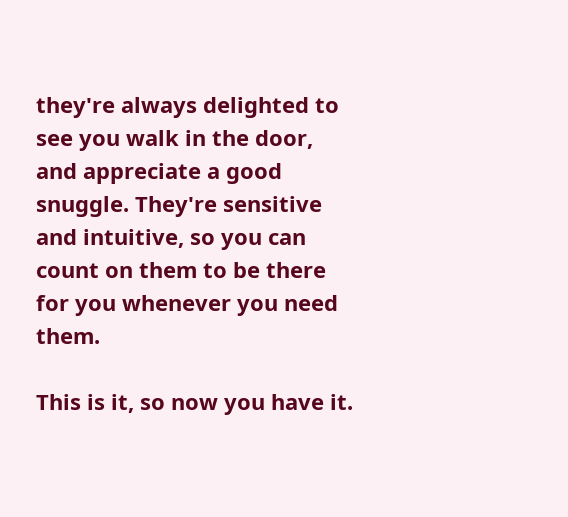they're always delighted to see you walk in the door, and appreciate a good snuggle. They're sensitive and intuitive, so you can count on them to be there for you whenever you need them.

This is it, so now you have it.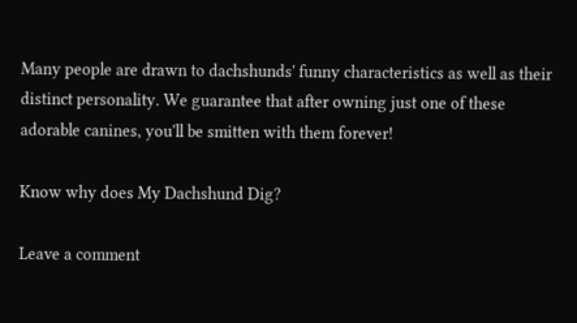Many people are drawn to dachshunds' funny characteristics as well as their distinct personality. We guarantee that after owning just one of these adorable canines, you'll be smitten with them forever!

Know why does My Dachshund Dig?

Leave a comment